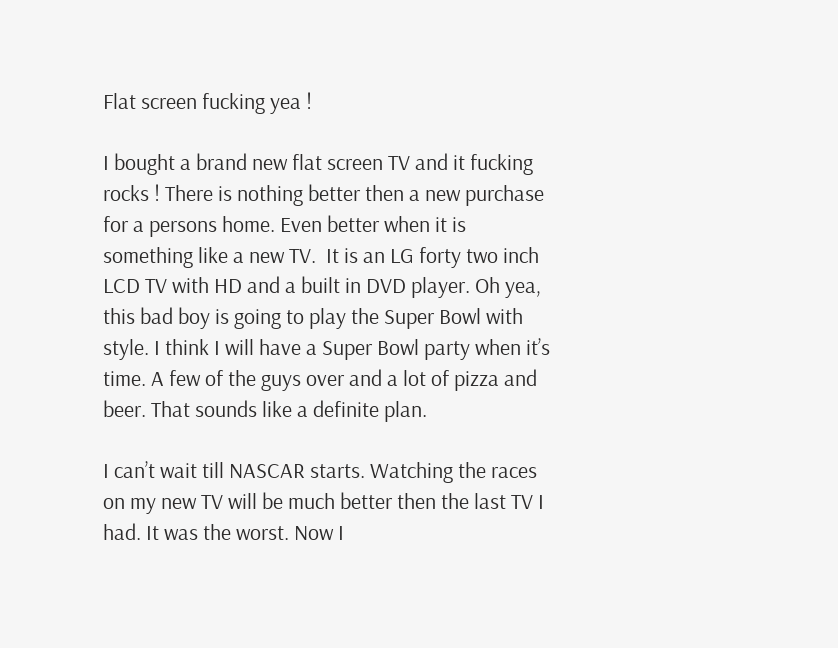Flat screen fucking yea !

I bought a brand new flat screen TV and it fucking rocks ! There is nothing better then a new purchase for a persons home. Even better when it is something like a new TV.  It is an LG forty two inch LCD TV with HD and a built in DVD player. Oh yea, this bad boy is going to play the Super Bowl with style. I think I will have a Super Bowl party when it’s time. A few of the guys over and a lot of pizza and beer. That sounds like a definite plan.

I can’t wait till NASCAR starts. Watching the races on my new TV will be much better then the last TV I had. It was the worst. Now I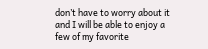don’t have to worry about it and I will be able to enjoy a few of my favorite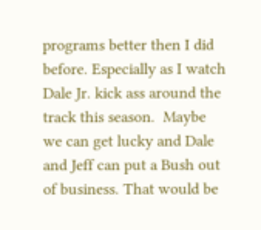programs better then I did before. Especially as I watch Dale Jr. kick ass around the track this season.  Maybe we can get lucky and Dale and Jeff can put a Bush out of business. That would be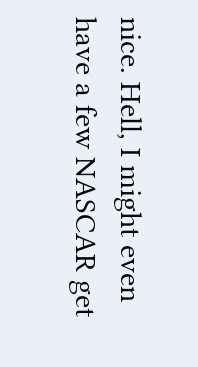nice. Hell, I might even have a few NASCAR get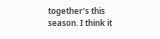together’s this season. I think it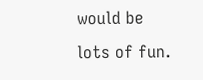would be lots of fun.